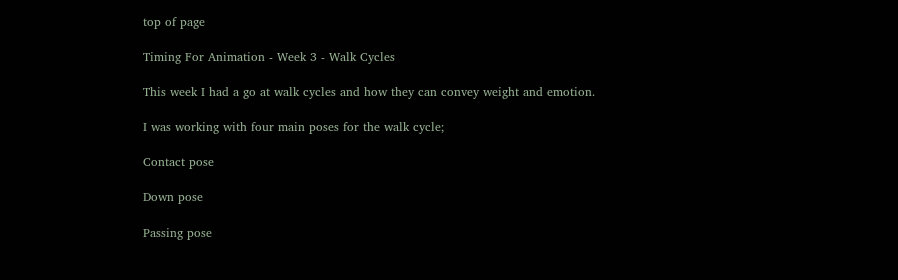top of page

Timing For Animation - Week 3 - Walk Cycles

This week I had a go at walk cycles and how they can convey weight and emotion.

I was working with four main poses for the walk cycle;

Contact pose

Down pose

Passing pose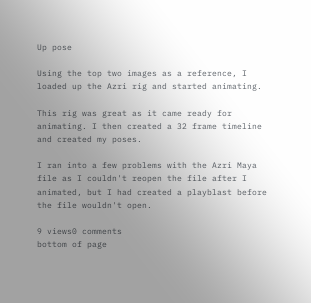Up pose

Using the top two images as a reference, I loaded up the Azri rig and started animating.

This rig was great as it came ready for animating. I then created a 32 frame timeline and created my poses.

I ran into a few problems with the Azri Maya file as I couldn't reopen the file after I animated, but I had created a playblast before the file wouldn't open.

9 views0 comments
bottom of page